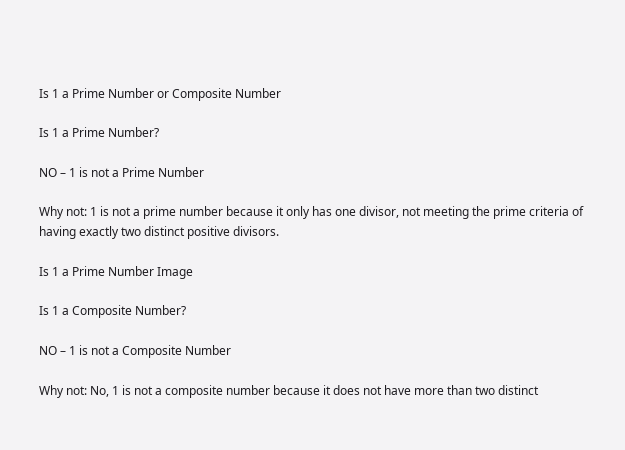Is 1 a Prime Number or Composite Number

Is 1 a Prime Number?

NO – 1 is not a Prime Number

Why not: 1 is not a prime number because it only has one divisor, not meeting the prime criteria of having exactly two distinct positive divisors.

Is 1 a Prime Number Image

Is 1 a Composite Number?

NO – 1 is not a Composite Number

Why not: No, 1 is not a composite number because it does not have more than two distinct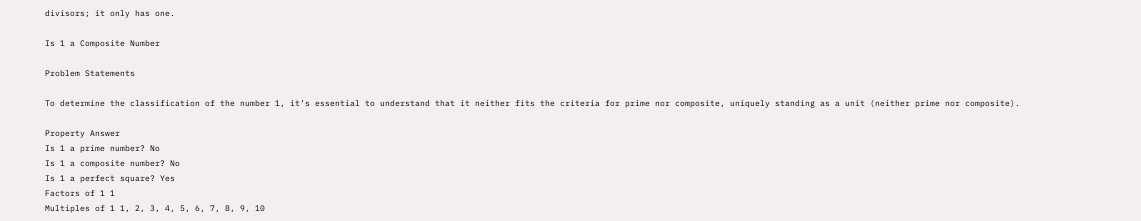divisors; it only has one.

Is 1 a Composite Number

Problem Statements

To determine the classification of the number 1, it’s essential to understand that it neither fits the criteria for prime nor composite, uniquely standing as a unit (neither prime nor composite).

Property Answer
Is 1 a prime number? No
Is 1 a composite number? No
Is 1 a perfect square? Yes
Factors of 1 1
Multiples of 1 1, 2, 3, 4, 5, 6, 7, 8, 9, 10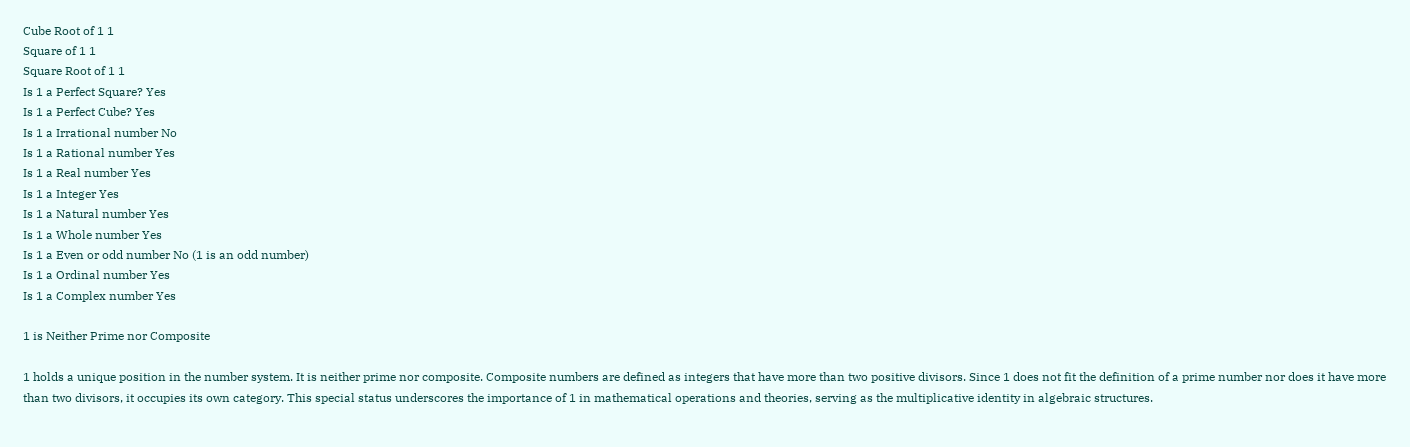Cube Root of 1 1
Square of 1 1
Square Root of 1 1
Is 1 a Perfect Square? Yes
Is 1 a Perfect Cube? Yes
Is 1 a Irrational number No
Is 1 a Rational number Yes
Is 1 a Real number Yes
Is 1 a Integer Yes
Is 1 a Natural number Yes
Is 1 a Whole number Yes
Is 1 a Even or odd number No (1 is an odd number)
Is 1 a Ordinal number Yes
Is 1 a Complex number Yes

1 is Neither Prime nor Composite

1 holds a unique position in the number system. It is neither prime nor composite. Composite numbers are defined as integers that have more than two positive divisors. Since 1 does not fit the definition of a prime number nor does it have more than two divisors, it occupies its own category. This special status underscores the importance of 1 in mathematical operations and theories, serving as the multiplicative identity in algebraic structures.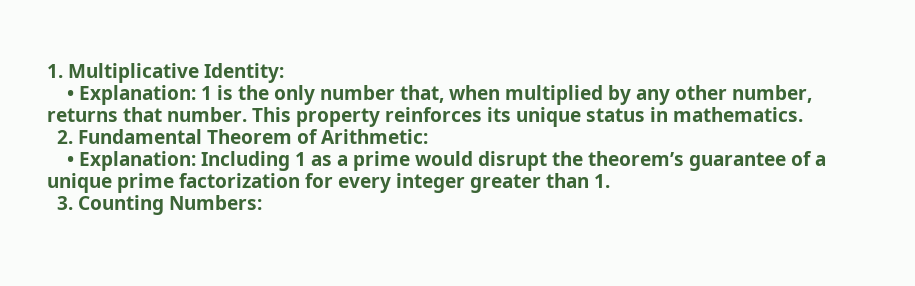1. Multiplicative Identity:
    • Explanation: 1 is the only number that, when multiplied by any other number, returns that number. This property reinforces its unique status in mathematics.
  2. Fundamental Theorem of Arithmetic:
    • Explanation: Including 1 as a prime would disrupt the theorem’s guarantee of a unique prime factorization for every integer greater than 1.
  3. Counting Numbers: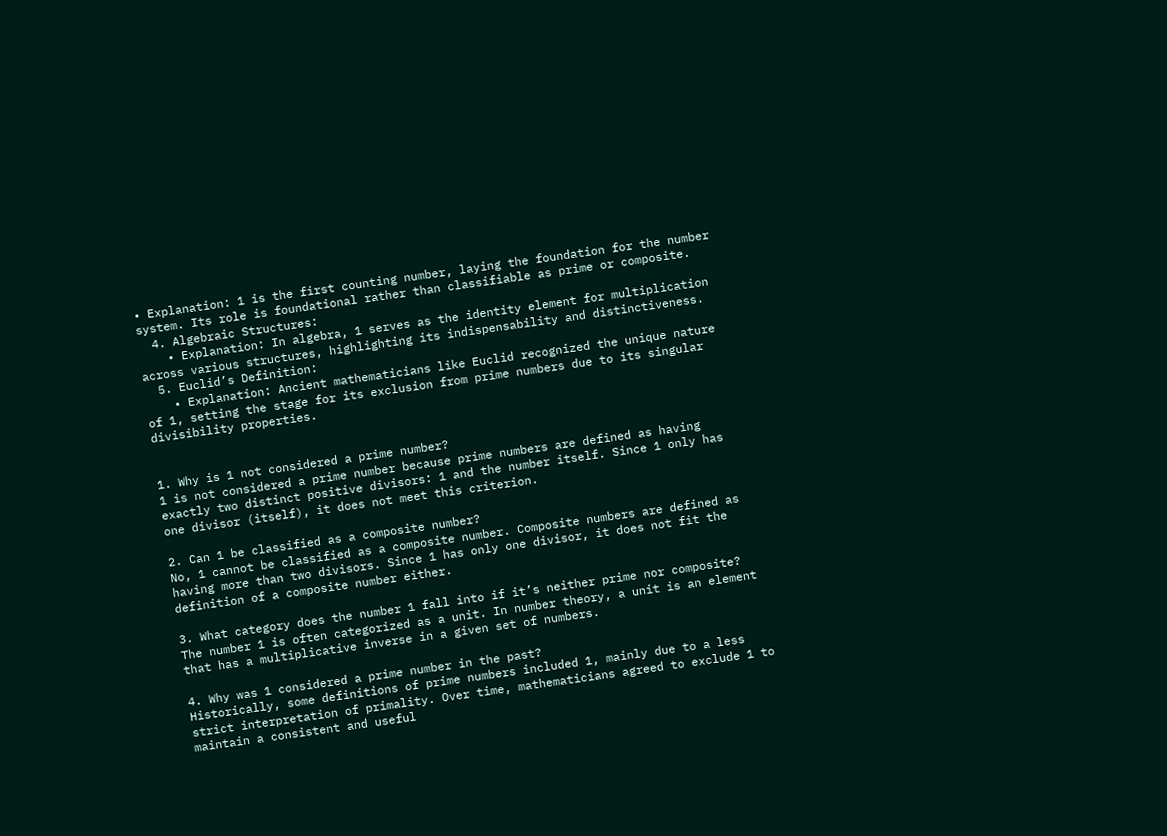• Explanation: 1 is the first counting number, laying the foundation for the number system. Its role is foundational rather than classifiable as prime or composite.
  4. Algebraic Structures:
    • Explanation: In algebra, 1 serves as the identity element for multiplication across various structures, highlighting its indispensability and distinctiveness.
  5. Euclid’s Definition:
    • Explanation: Ancient mathematicians like Euclid recognized the unique nature of 1, setting the stage for its exclusion from prime numbers due to its singular divisibility properties.


1. Why is 1 not considered a prime number?
1 is not considered a prime number because prime numbers are defined as having exactly two distinct positive divisors: 1 and the number itself. Since 1 only has one divisor (itself), it does not meet this criterion.

2. Can 1 be classified as a composite number?
No, 1 cannot be classified as a composite number. Composite numbers are defined as having more than two divisors. Since 1 has only one divisor, it does not fit the definition of a composite number either.

3. What category does the number 1 fall into if it’s neither prime nor composite?
The number 1 is often categorized as a unit. In number theory, a unit is an element that has a multiplicative inverse in a given set of numbers.

4. Why was 1 considered a prime number in the past?
Historically, some definitions of prime numbers included 1, mainly due to a less strict interpretation of primality. Over time, mathematicians agreed to exclude 1 to maintain a consistent and useful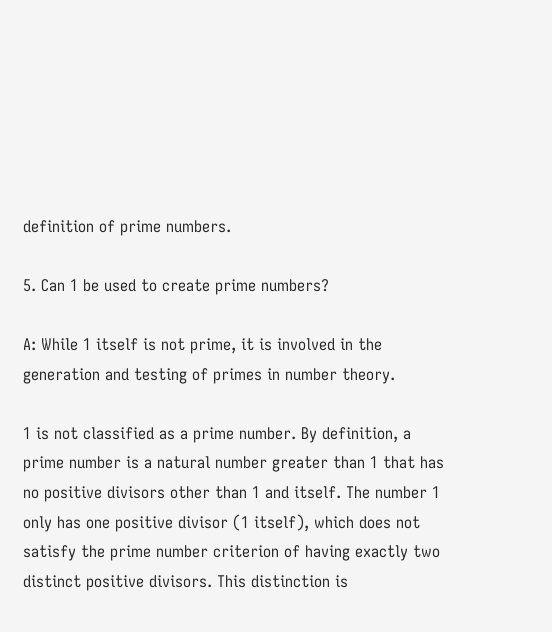definition of prime numbers.

5. Can 1 be used to create prime numbers?

A: While 1 itself is not prime, it is involved in the generation and testing of primes in number theory.

1 is not classified as a prime number. By definition, a prime number is a natural number greater than 1 that has no positive divisors other than 1 and itself. The number 1 only has one positive divisor (1 itself), which does not satisfy the prime number criterion of having exactly two distinct positive divisors. This distinction is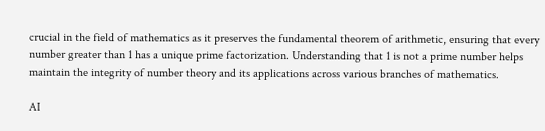crucial in the field of mathematics as it preserves the fundamental theorem of arithmetic, ensuring that every number greater than 1 has a unique prime factorization. Understanding that 1 is not a prime number helps maintain the integrity of number theory and its applications across various branches of mathematics.

AI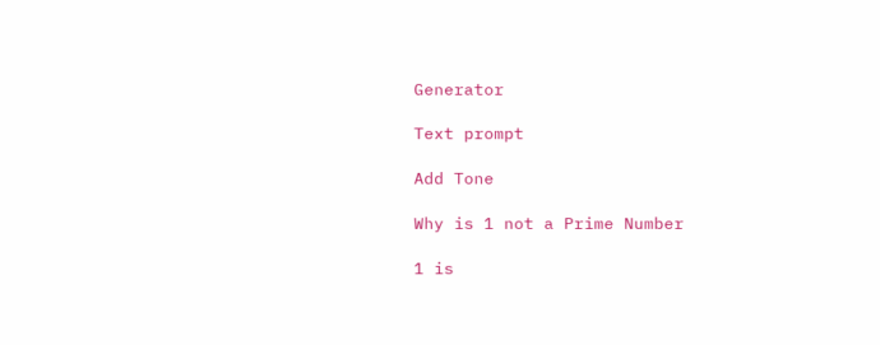Generator

Text prompt

Add Tone

Why is 1 not a Prime Number

1 is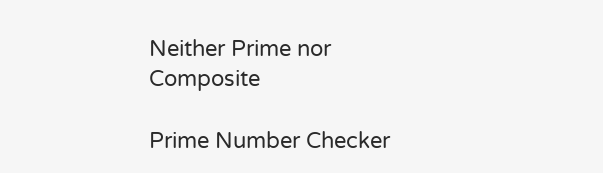Neither Prime nor Composite

Prime Number Checker